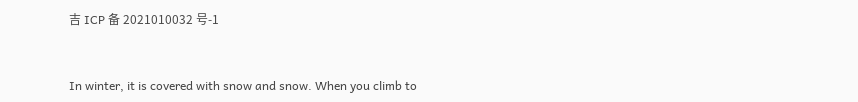吉 ICP 备 2021010032 号-1


In winter, it is covered with snow and snow. When you climb to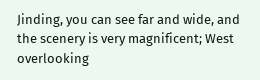Jinding, you can see far and wide, and the scenery is very magnificent; West overlooking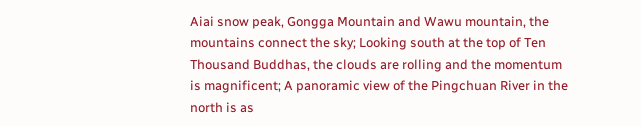Aiai snow peak, Gongga Mountain and Wawu mountain, the mountains connect the sky; Looking south at the top of Ten Thousand Buddhas, the clouds are rolling and the momentum is magnificent; A panoramic view of the Pingchuan River in the north is as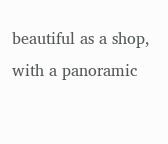beautiful as a shop, with a panoramic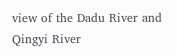view of the Dadu River and Qingyi River